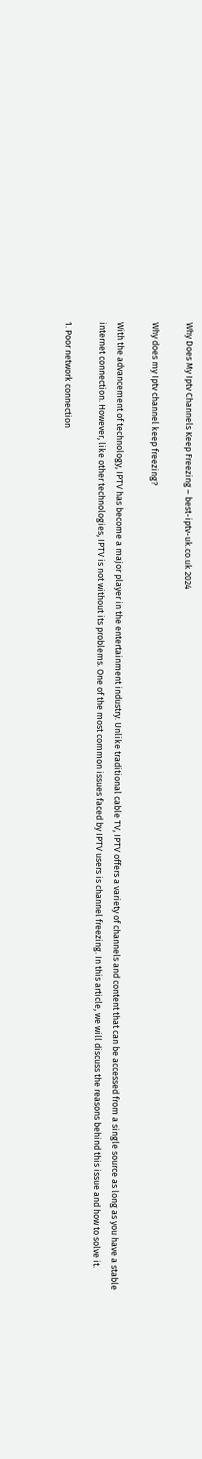Why Does My Iptv Channels Keep Freezing – best-iptv-uk.co.uk 2024

Why does my Iptv channel keep freezing?

With the advancement of technology, IPTV has become a major player in the entertainment industry. Unlike traditional cable TV, IPTV offers a variety of channels and content that can be accessed from a single source as long as you have a stable internet connection. However, like other technologies, IPTV is not without its problems. One of the most common issues faced by IPTV users is channel freezing. In this article, we will discuss the reasons behind this issue and how to solve it.

1. Poor network connection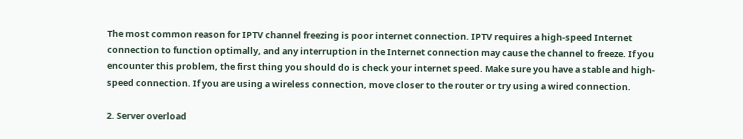The most common reason for IPTV channel freezing is poor internet connection. IPTV requires a high-speed Internet connection to function optimally, and any interruption in the Internet connection may cause the channel to freeze. If you encounter this problem, the first thing you should do is check your internet speed. Make sure you have a stable and high-speed connection. If you are using a wireless connection, move closer to the router or try using a wired connection.

2. Server overload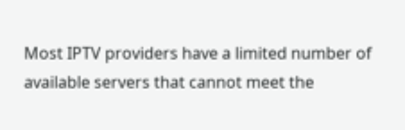Most IPTV providers have a limited number of available servers that cannot meet the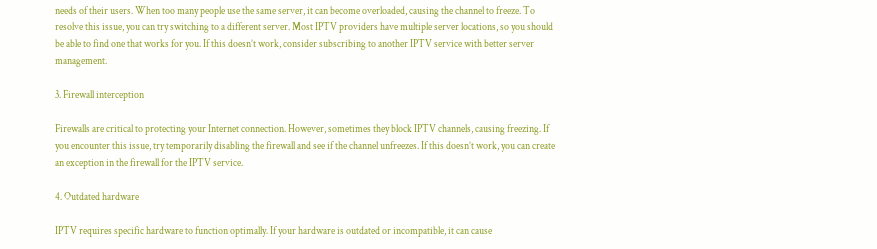needs of their users. When too many people use the same server, it can become overloaded, causing the channel to freeze. To resolve this issue, you can try switching to a different server. Most IPTV providers have multiple server locations, so you should be able to find one that works for you. If this doesn’t work, consider subscribing to another IPTV service with better server management.

3. Firewall interception

Firewalls are critical to protecting your Internet connection. However, sometimes they block IPTV channels, causing freezing. If you encounter this issue, try temporarily disabling the firewall and see if the channel unfreezes. If this doesn’t work, you can create an exception in the firewall for the IPTV service.

4. Outdated hardware

IPTV requires specific hardware to function optimally. If your hardware is outdated or incompatible, it can cause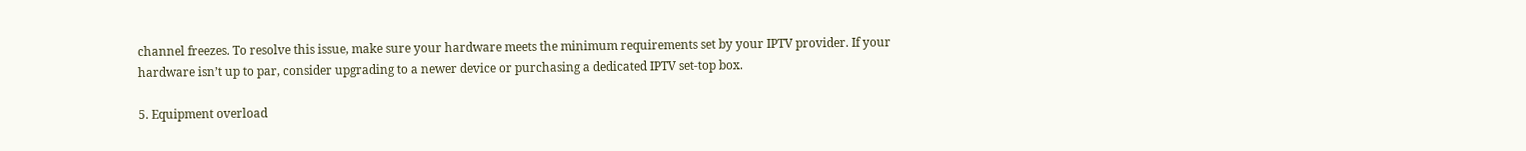channel freezes. To resolve this issue, make sure your hardware meets the minimum requirements set by your IPTV provider. If your hardware isn’t up to par, consider upgrading to a newer device or purchasing a dedicated IPTV set-top box.

5. Equipment overload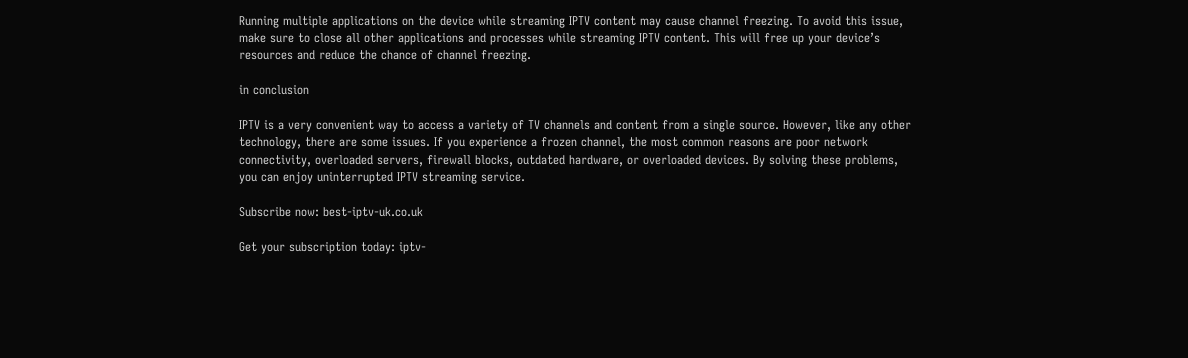Running multiple applications on the device while streaming IPTV content may cause channel freezing. To avoid this issue, make sure to close all other applications and processes while streaming IPTV content. This will free up your device’s resources and reduce the chance of channel freezing.

in conclusion

IPTV is a very convenient way to access a variety of TV channels and content from a single source. However, like any other technology, there are some issues. If you experience a frozen channel, the most common reasons are poor network connectivity, overloaded servers, firewall blocks, outdated hardware, or overloaded devices. By solving these problems, you can enjoy uninterrupted IPTV streaming service.

Subscribe now: best-iptv-uk.co.uk

Get your subscription today: iptv-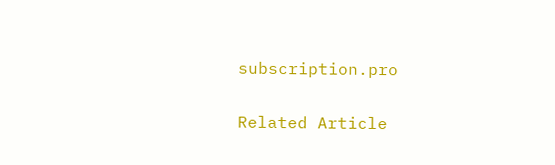subscription.pro

Related Article